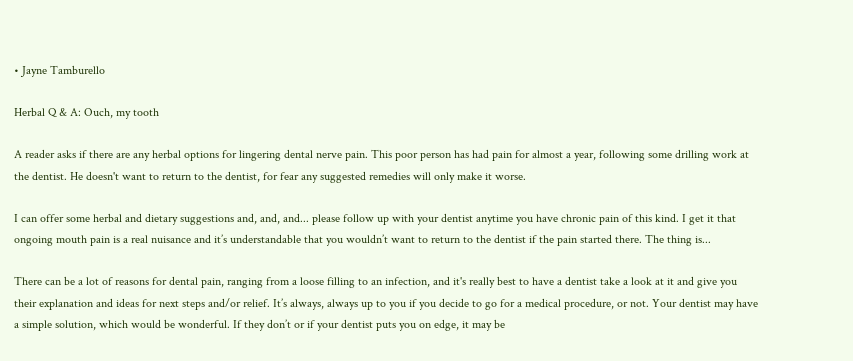• Jayne Tamburello

Herbal Q & A: Ouch, my tooth

A reader asks if there are any herbal options for lingering dental nerve pain. This poor person has had pain for almost a year, following some drilling work at the dentist. He doesn't want to return to the dentist, for fear any suggested remedies will only make it worse.

I can offer some herbal and dietary suggestions and, and, and... please follow up with your dentist anytime you have chronic pain of this kind. I get it that ongoing mouth pain is a real nuisance and it’s understandable that you wouldn’t want to return to the dentist if the pain started there. The thing is...

There can be a lot of reasons for dental pain, ranging from a loose filling to an infection, and it's really best to have a dentist take a look at it and give you their explanation and ideas for next steps and/or relief. It’s always, always up to you if you decide to go for a medical procedure, or not. Your dentist may have a simple solution, which would be wonderful. If they don’t or if your dentist puts you on edge, it may be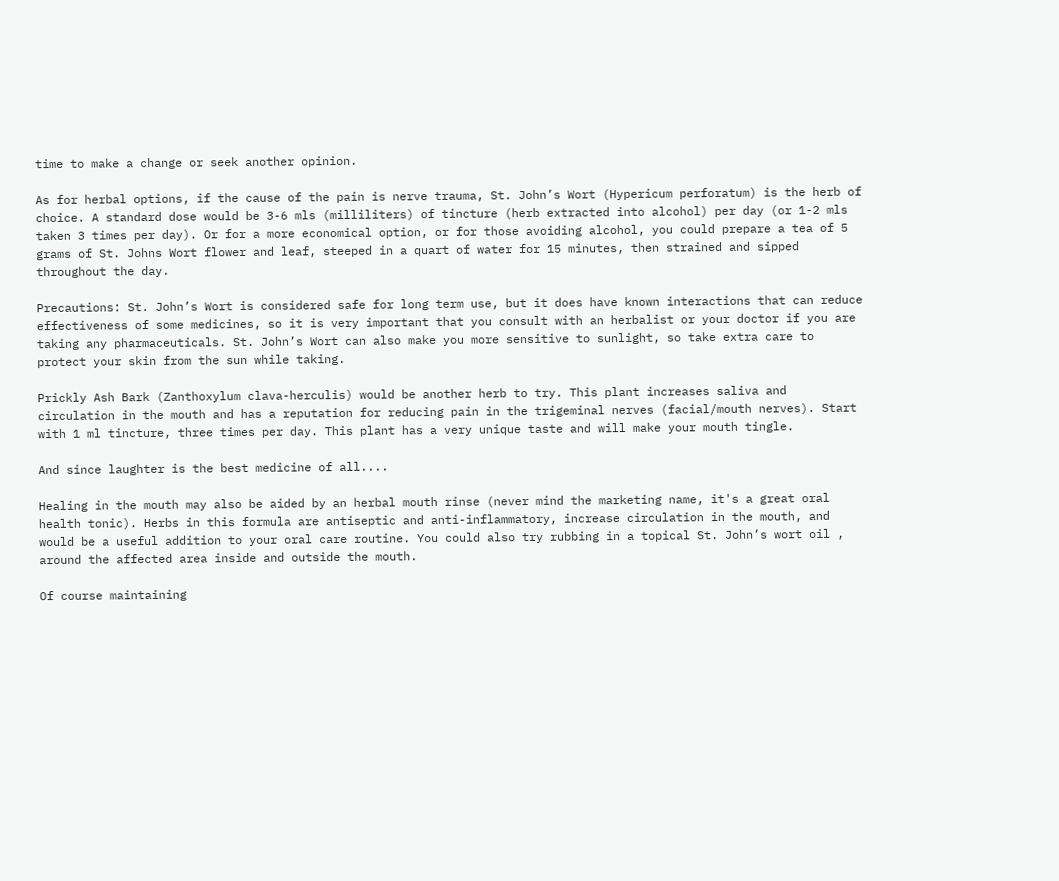time to make a change or seek another opinion.

As for herbal options, if the cause of the pain is nerve trauma, St. John’s Wort (Hypericum perforatum) is the herb of choice. A standard dose would be 3-6 mls (milliliters) of tincture (herb extracted into alcohol) per day (or 1-2 mls taken 3 times per day). Or for a more economical option, or for those avoiding alcohol, you could prepare a tea of 5 grams of St. Johns Wort flower and leaf, steeped in a quart of water for 15 minutes, then strained and sipped throughout the day.

Precautions: St. John’s Wort is considered safe for long term use, but it does have known interactions that can reduce effectiveness of some medicines, so it is very important that you consult with an herbalist or your doctor if you are taking any pharmaceuticals. St. John’s Wort can also make you more sensitive to sunlight, so take extra care to protect your skin from the sun while taking.

Prickly Ash Bark (Zanthoxylum clava-herculis) would be another herb to try. This plant increases saliva and circulation in the mouth and has a reputation for reducing pain in the trigeminal nerves (facial/mouth nerves). Start with 1 ml tincture, three times per day. This plant has a very unique taste and will make your mouth tingle.

And since laughter is the best medicine of all....

Healing in the mouth may also be aided by an herbal mouth rinse (never mind the marketing name, it's a great oral health tonic). Herbs in this formula are antiseptic and anti-inflammatory, increase circulation in the mouth, and would be a useful addition to your oral care routine. You could also try rubbing in a topical St. John’s wort oil , around the affected area inside and outside the mouth.

Of course maintaining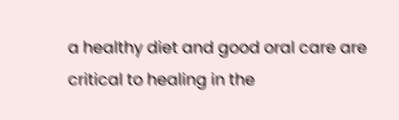a healthy diet and good oral care are critical to healing in the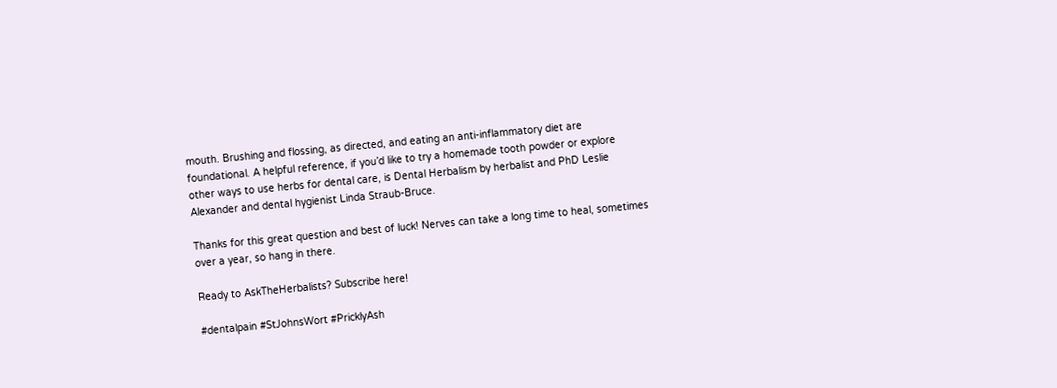mouth. Brushing and flossing, as directed, and eating an anti-inflammatory diet are foundational. A helpful reference, if you’d like to try a homemade tooth powder or explore other ways to use herbs for dental care, is Dental Herbalism by herbalist and PhD Leslie Alexander and dental hygienist Linda Straub-Bruce.

Thanks for this great question and best of luck! Nerves can take a long time to heal, sometimes over a year, so hang in there.

Ready to AskTheHerbalists? Subscribe here!

#dentalpain #StJohnsWort #PricklyAsh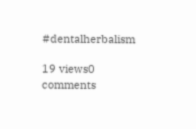#dentalherbalism

19 views0 comments